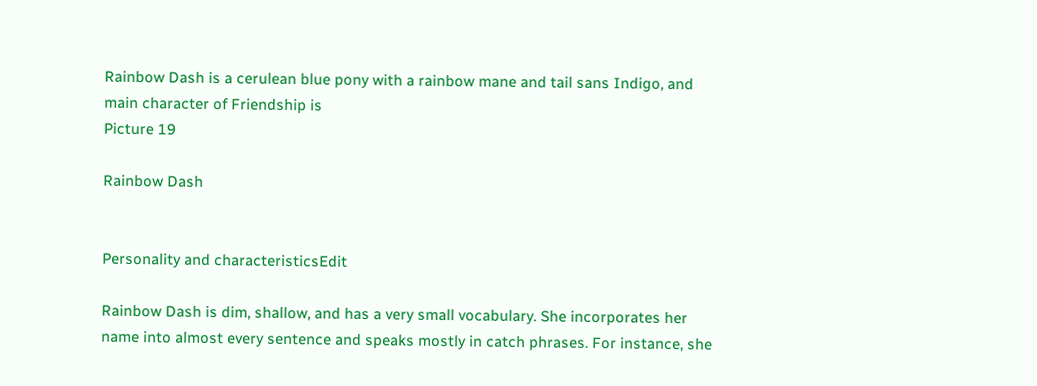Rainbow Dash is a cerulean blue pony with a rainbow mane and tail sans Indigo, and main character of Friendship is
Picture 19

Rainbow Dash


Personality and characteristicsEdit

Rainbow Dash is dim, shallow, and has a very small vocabulary. She incorporates her name into almost every sentence and speaks mostly in catch phrases. For instance, she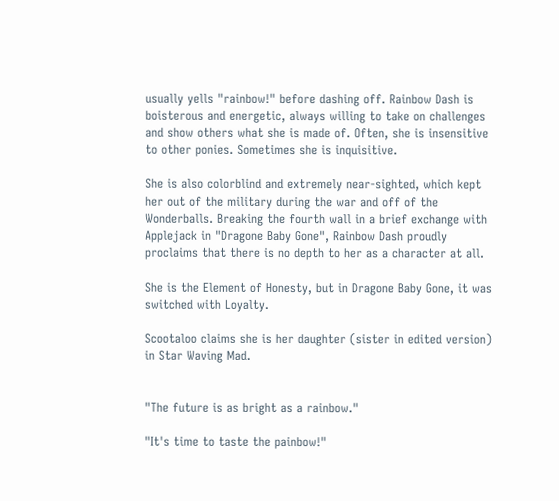usually yells "rainbow!" before dashing off. Rainbow Dash is boisterous and energetic, always willing to take on challenges and show others what she is made of. Often, she is insensitive to other ponies. Sometimes she is inquisitive.

She is also colorblind and extremely near-sighted, which kept her out of the military during the war and off of the Wonderballs. Breaking the fourth wall in a brief exchange with Applejack in "Dragone Baby Gone", Rainbow Dash proudly proclaims that there is no depth to her as a character at all.

She is the Element of Honesty, but in Dragone Baby Gone, it was switched with Loyalty.

Scootaloo claims she is her daughter (sister in edited version) in Star Waving Mad.


"The future is as bright as a rainbow."

"It's time to taste the painbow!"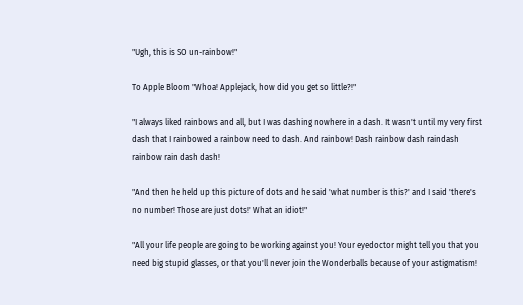"Ugh, this is SO un-rainbow!"

To Apple Bloom "Whoa! Applejack, how did you get so little?!"

"I always liked rainbows and all, but I was dashing nowhere in a dash. It wasn't until my very first dash that I rainbowed a rainbow need to dash. And rainbow! Dash rainbow dash raindash rainbow rain dash dash!

"And then he held up this picture of dots and he said 'what number is this?' and I said 'there's no number! Those are just dots!' What an idiot!"

"All your life people are going to be working against you! Your eyedoctor might tell you that you need big stupid glasses, or that you'll never join the Wonderballs because of your astigmatism!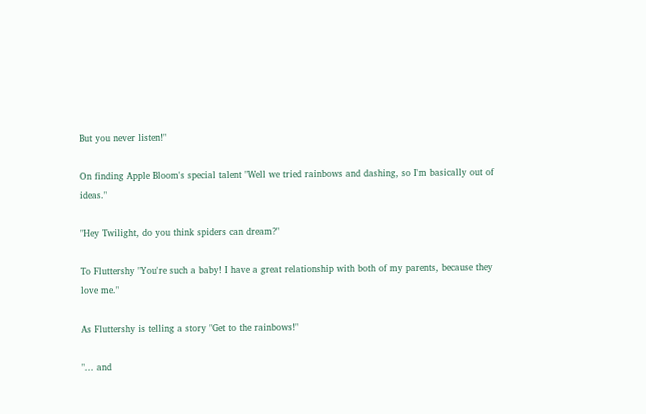But you never listen!"

On finding Apple Bloom's special talent "Well we tried rainbows and dashing, so I'm basically out of ideas."

"Hey Twilight, do you think spiders can dream?"

To Fluttershy "You're such a baby! I have a great relationship with both of my parents, because they love me."

As Fluttershy is telling a story "Get to the rainbows!"

"... and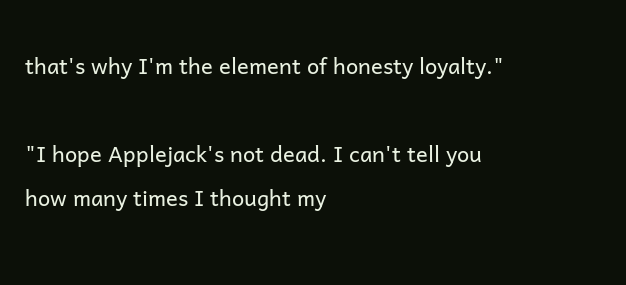that's why I'm the element of honesty loyalty."

"I hope Applejack's not dead. I can't tell you how many times I thought my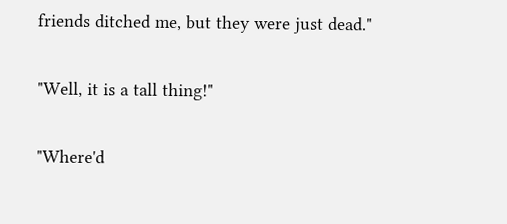friends ditched me, but they were just dead."

"Well, it is a tall thing!"

"Where'd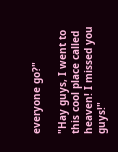everyone go?"

"Hay guys, I went to this cool place called heaven! I missed you guys!"